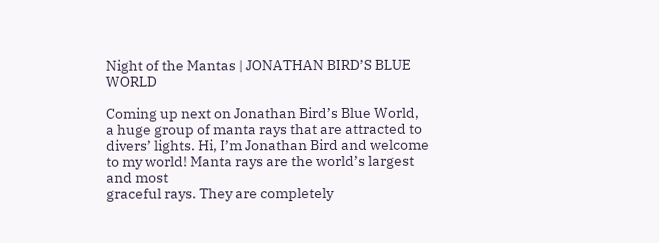Night of the Mantas | JONATHAN BIRD’S BLUE WORLD

Coming up next on Jonathan Bird’s Blue World,
a huge group of manta rays that are attracted to divers’ lights. Hi, I’m Jonathan Bird and welcome to my world! Manta rays are the world’s largest and most
graceful rays. They are completely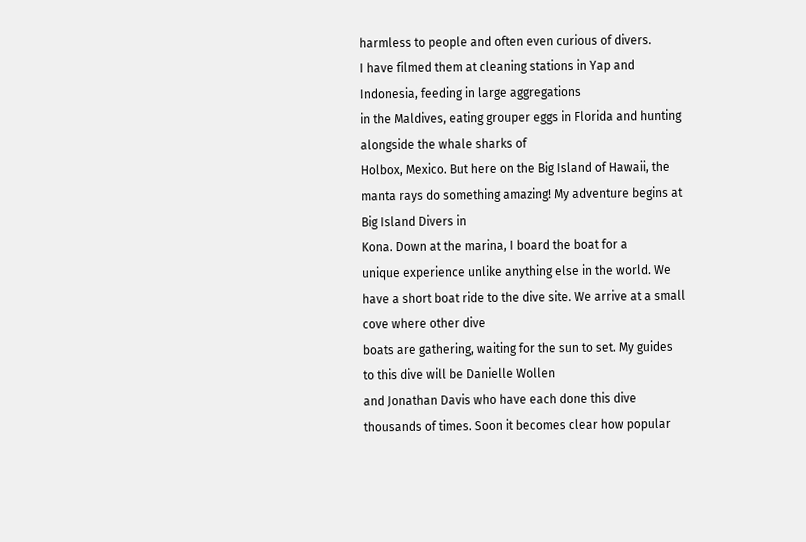harmless to people and often even curious of divers.
I have filmed them at cleaning stations in Yap and Indonesia, feeding in large aggregations
in the Maldives, eating grouper eggs in Florida and hunting alongside the whale sharks of
Holbox, Mexico. But here on the Big Island of Hawaii, the
manta rays do something amazing! My adventure begins at Big Island Divers in
Kona. Down at the marina, I board the boat for a
unique experience unlike anything else in the world. We have a short boat ride to the dive site. We arrive at a small cove where other dive
boats are gathering, waiting for the sun to set. My guides to this dive will be Danielle Wollen
and Jonathan Davis who have each done this dive thousands of times. Soon it becomes clear how popular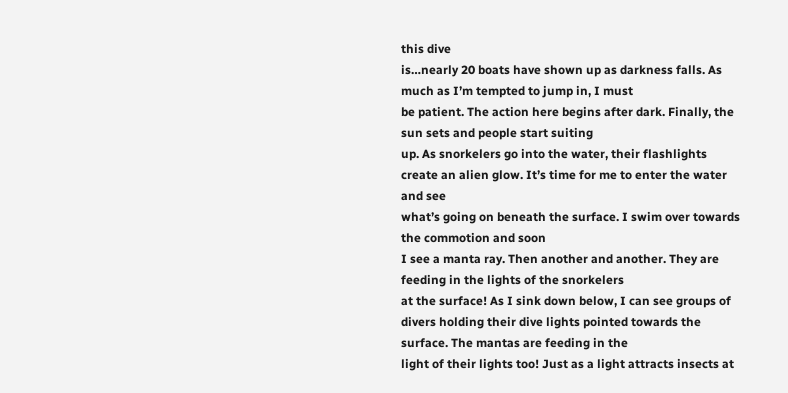this dive
is…nearly 20 boats have shown up as darkness falls. As much as I’m tempted to jump in, I must
be patient. The action here begins after dark. Finally, the sun sets and people start suiting
up. As snorkelers go into the water, their flashlights
create an alien glow. It’s time for me to enter the water and see
what’s going on beneath the surface. I swim over towards the commotion and soon
I see a manta ray. Then another and another. They are feeding in the lights of the snorkelers
at the surface! As I sink down below, I can see groups of
divers holding their dive lights pointed towards the surface. The mantas are feeding in the
light of their lights too! Just as a light attracts insects at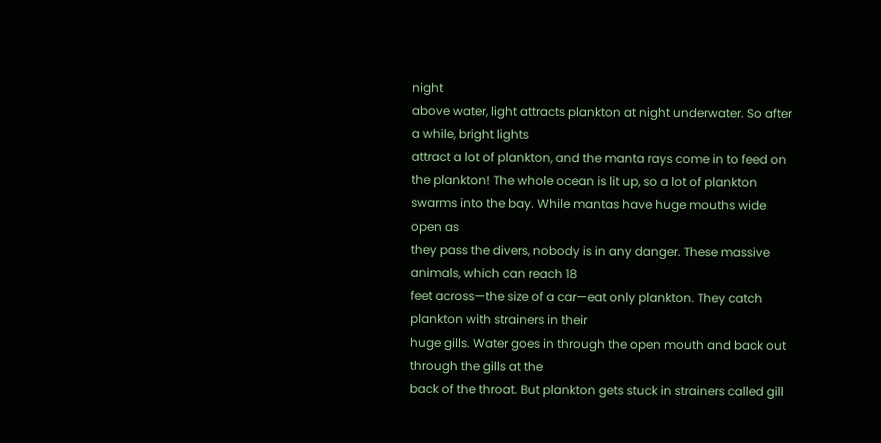night
above water, light attracts plankton at night underwater. So after a while, bright lights
attract a lot of plankton, and the manta rays come in to feed on the plankton! The whole ocean is lit up, so a lot of plankton
swarms into the bay. While mantas have huge mouths wide open as
they pass the divers, nobody is in any danger. These massive animals, which can reach 18
feet across—the size of a car—eat only plankton. They catch plankton with strainers in their
huge gills. Water goes in through the open mouth and back out through the gills at the
back of the throat. But plankton gets stuck in strainers called gill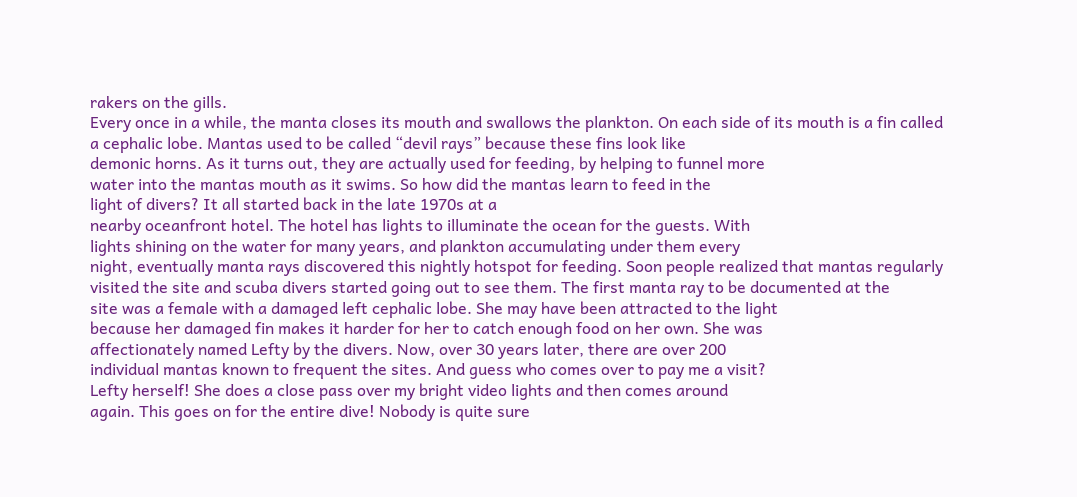rakers on the gills.
Every once in a while, the manta closes its mouth and swallows the plankton. On each side of its mouth is a fin called
a cephalic lobe. Mantas used to be called “devil rays” because these fins look like
demonic horns. As it turns out, they are actually used for feeding, by helping to funnel more
water into the mantas mouth as it swims. So how did the mantas learn to feed in the
light of divers? It all started back in the late 1970s at a
nearby oceanfront hotel. The hotel has lights to illuminate the ocean for the guests. With
lights shining on the water for many years, and plankton accumulating under them every
night, eventually manta rays discovered this nightly hotspot for feeding. Soon people realized that mantas regularly
visited the site and scuba divers started going out to see them. The first manta ray to be documented at the
site was a female with a damaged left cephalic lobe. She may have been attracted to the light
because her damaged fin makes it harder for her to catch enough food on her own. She was
affectionately named Lefty by the divers. Now, over 30 years later, there are over 200
individual mantas known to frequent the sites. And guess who comes over to pay me a visit?
Lefty herself! She does a close pass over my bright video lights and then comes around
again. This goes on for the entire dive! Nobody is quite sure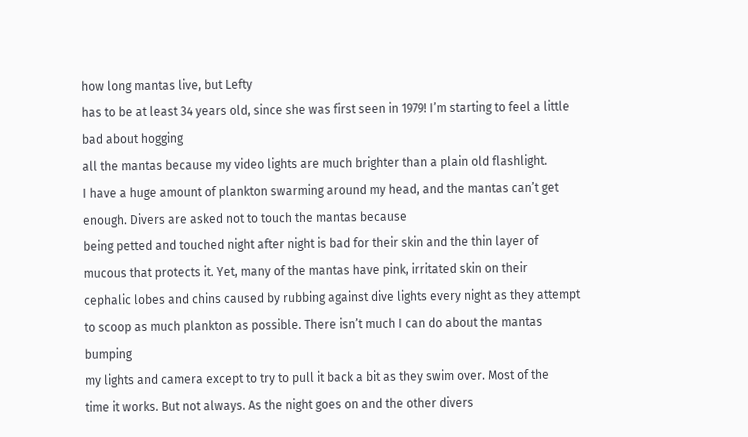how long mantas live, but Lefty
has to be at least 34 years old, since she was first seen in 1979! I’m starting to feel a little bad about hogging
all the mantas because my video lights are much brighter than a plain old flashlight.
I have a huge amount of plankton swarming around my head, and the mantas can’t get enough. Divers are asked not to touch the mantas because
being petted and touched night after night is bad for their skin and the thin layer of
mucous that protects it. Yet, many of the mantas have pink, irritated skin on their
cephalic lobes and chins caused by rubbing against dive lights every night as they attempt
to scoop as much plankton as possible. There isn’t much I can do about the mantas bumping
my lights and camera except to try to pull it back a bit as they swim over. Most of the
time it works. But not always. As the night goes on and the other divers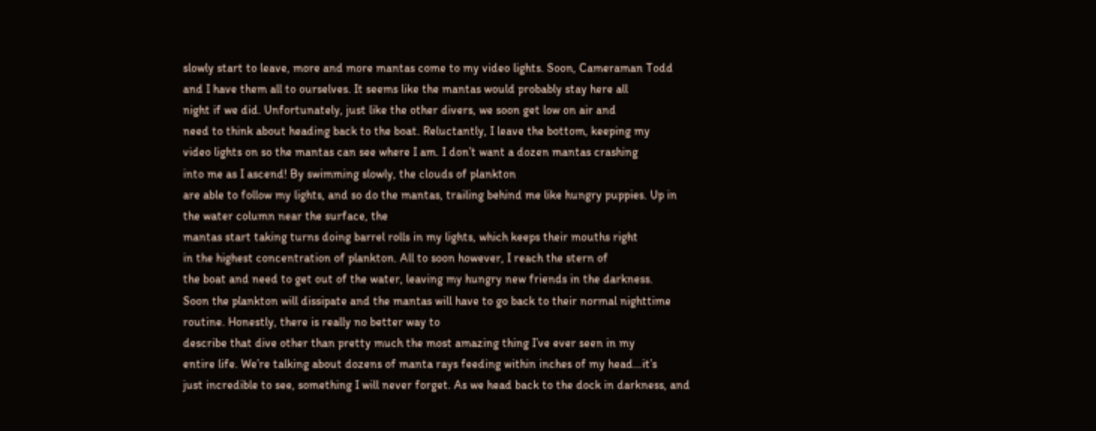slowly start to leave, more and more mantas come to my video lights. Soon, Cameraman Todd
and I have them all to ourselves. It seems like the mantas would probably stay here all
night if we did. Unfortunately, just like the other divers, we soon get low on air and
need to think about heading back to the boat. Reluctantly, I leave the bottom, keeping my
video lights on so the mantas can see where I am. I don’t want a dozen mantas crashing
into me as I ascend! By swimming slowly, the clouds of plankton
are able to follow my lights, and so do the mantas, trailing behind me like hungry puppies. Up in the water column near the surface, the
mantas start taking turns doing barrel rolls in my lights, which keeps their mouths right
in the highest concentration of plankton. All to soon however, I reach the stern of
the boat and need to get out of the water, leaving my hungry new friends in the darkness.
Soon the plankton will dissipate and the mantas will have to go back to their normal nighttime
routine. Honestly, there is really no better way to
describe that dive other than pretty much the most amazing thing I’ve ever seen in my
entire life. We’re talking about dozens of manta rays feeding within inches of my head…it’s
just incredible to see, something I will never forget. As we head back to the dock in darkness, and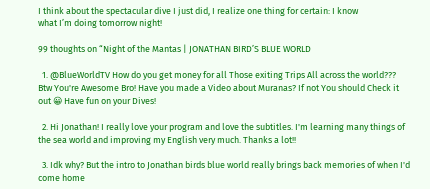I think about the spectacular dive I just did, I realize one thing for certain: I know
what I’m doing tomorrow night!

99 thoughts on “Night of the Mantas | JONATHAN BIRD’S BLUE WORLD

  1. @BlueWorldTV How do you get money for all Those exiting Trips All across the world??? Btw You're Awesome Bro! Have you made a Video about Muranas? If not You should Check it out 😀 Have fun on your Dives!

  2. Hi Jonathan! I really love your program and love the subtitles. I'm learning many things of the sea world and improving my English very much. Thanks a lot!!

  3. Idk why? But the intro to Jonathan birds blue world really brings back memories of when I'd come home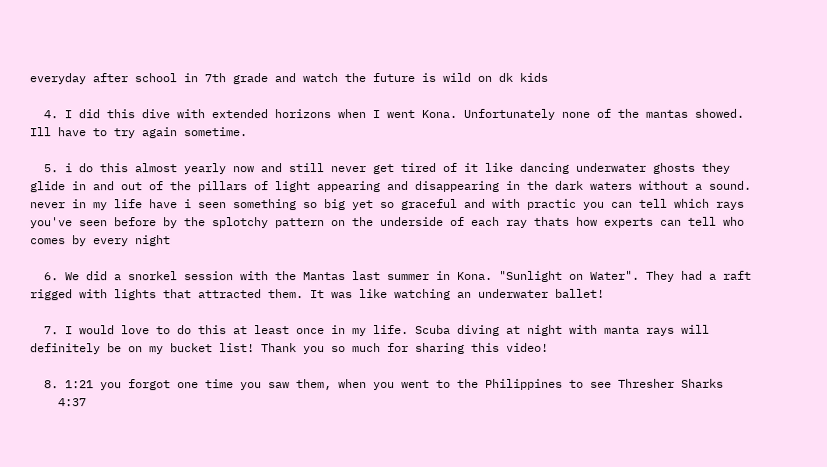everyday after school in 7th grade and watch the future is wild on dk kids

  4. I did this dive with extended horizons when I went Kona. Unfortunately none of the mantas showed. Ill have to try again sometime.

  5. i do this almost yearly now and still never get tired of it like dancing underwater ghosts they glide in and out of the pillars of light appearing and disappearing in the dark waters without a sound. never in my life have i seen something so big yet so graceful and with practic you can tell which rays you've seen before by the splotchy pattern on the underside of each ray thats how experts can tell who comes by every night

  6. We did a snorkel session with the Mantas last summer in Kona. "Sunlight on Water". They had a raft rigged with lights that attracted them. It was like watching an underwater ballet!

  7. I would love to do this at least once in my life. Scuba diving at night with manta rays will definitely be on my bucket list! Thank you so much for sharing this video!

  8. 1:21 you forgot one time you saw them, when you went to the Philippines to see Thresher Sharks
    4:37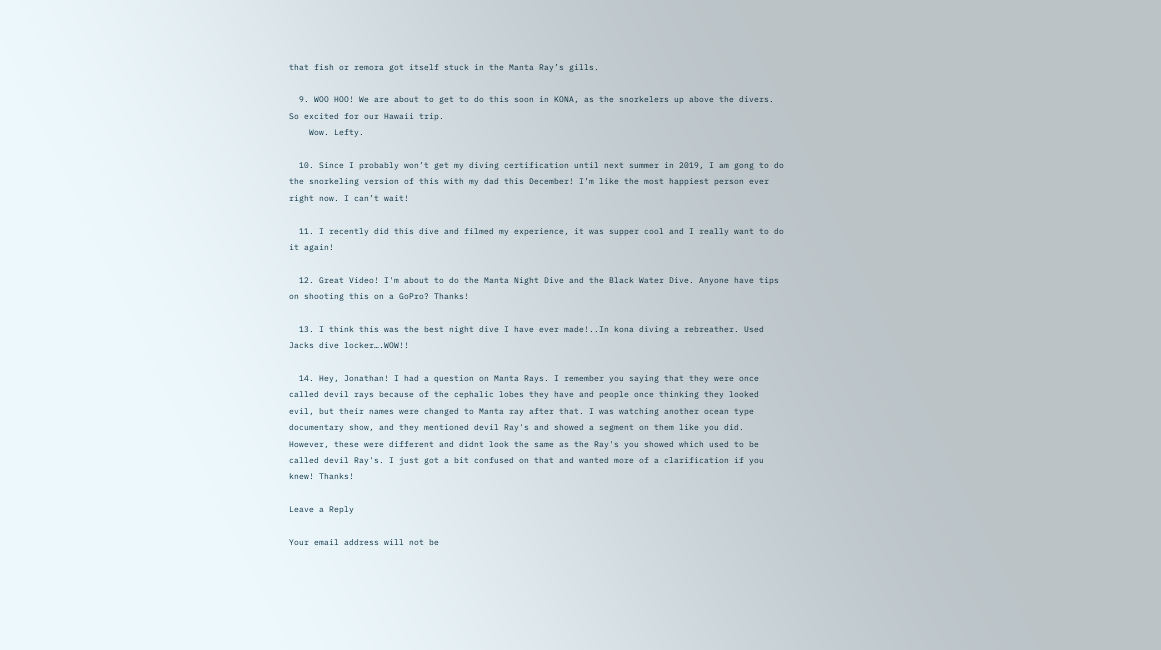that fish or remora got itself stuck in the Manta Ray’s gills.

  9. WOO HOO! We are about to get to do this soon in KONA, as the snorkelers up above the divers.  So excited for our Hawaii trip.
    Wow. Lefty.

  10. Since I probably won’t get my diving certification until next summer in 2019, I am gong to do the snorkeling version of this with my dad this December! I’m like the most happiest person ever right now. I can’t wait!

  11. I recently did this dive and filmed my experience, it was supper cool and I really want to do it again!

  12. Great Video! I'm about to do the Manta Night Dive and the Black Water Dive. Anyone have tips on shooting this on a GoPro? Thanks!

  13. I think this was the best night dive I have ever made!..In kona diving a rebreather. Used Jacks dive locker….WOW!!

  14. Hey, Jonathan! I had a question on Manta Rays. I remember you saying that they were once called devil rays because of the cephalic lobes they have and people once thinking they looked evil, but their names were changed to Manta ray after that. I was watching another ocean type documentary show, and they mentioned devil Ray's and showed a segment on them like you did. However, these were different and didnt look the same as the Ray's you showed which used to be called devil Ray's. I just got a bit confused on that and wanted more of a clarification if you knew! Thanks!

Leave a Reply

Your email address will not be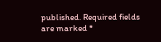published. Required fields are marked *